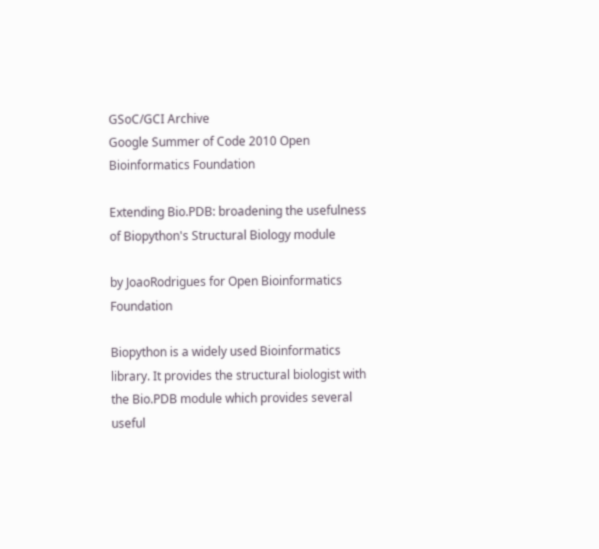GSoC/GCI Archive
Google Summer of Code 2010 Open Bioinformatics Foundation

Extending Bio.PDB: broadening the usefulness of Biopython's Structural Biology module

by JoaoRodrigues for Open Bioinformatics Foundation

Biopython is a widely used Bioinformatics library. It provides the structural biologist with the Bio.PDB module which provides several useful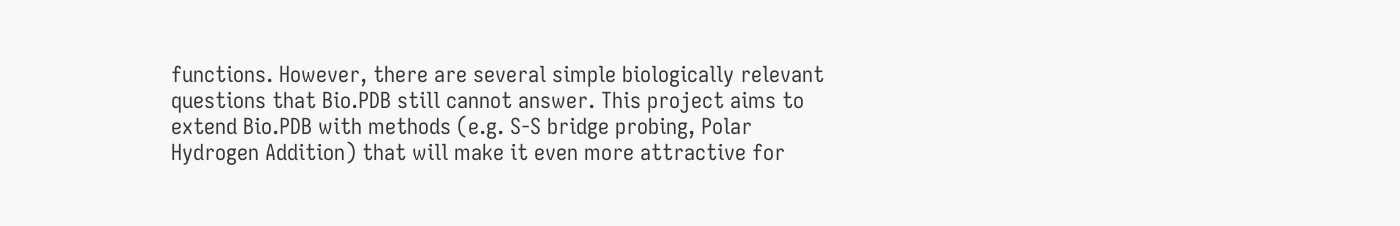functions. However, there are several simple biologically relevant questions that Bio.PDB still cannot answer. This project aims to extend Bio.PDB with methods (e.g. S-S bridge probing, Polar Hydrogen Addition) that will make it even more attractive for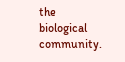the biological community.